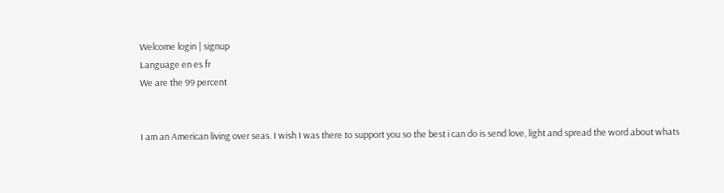Welcome login | signup
Language en es fr
We are the 99 percent


I am an American living over seas. I wish I was there to support you so the best i can do is send love, light and spread the word about whats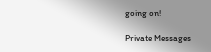going on!

Private Messages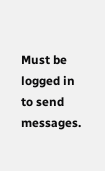Must be logged in to send messages.